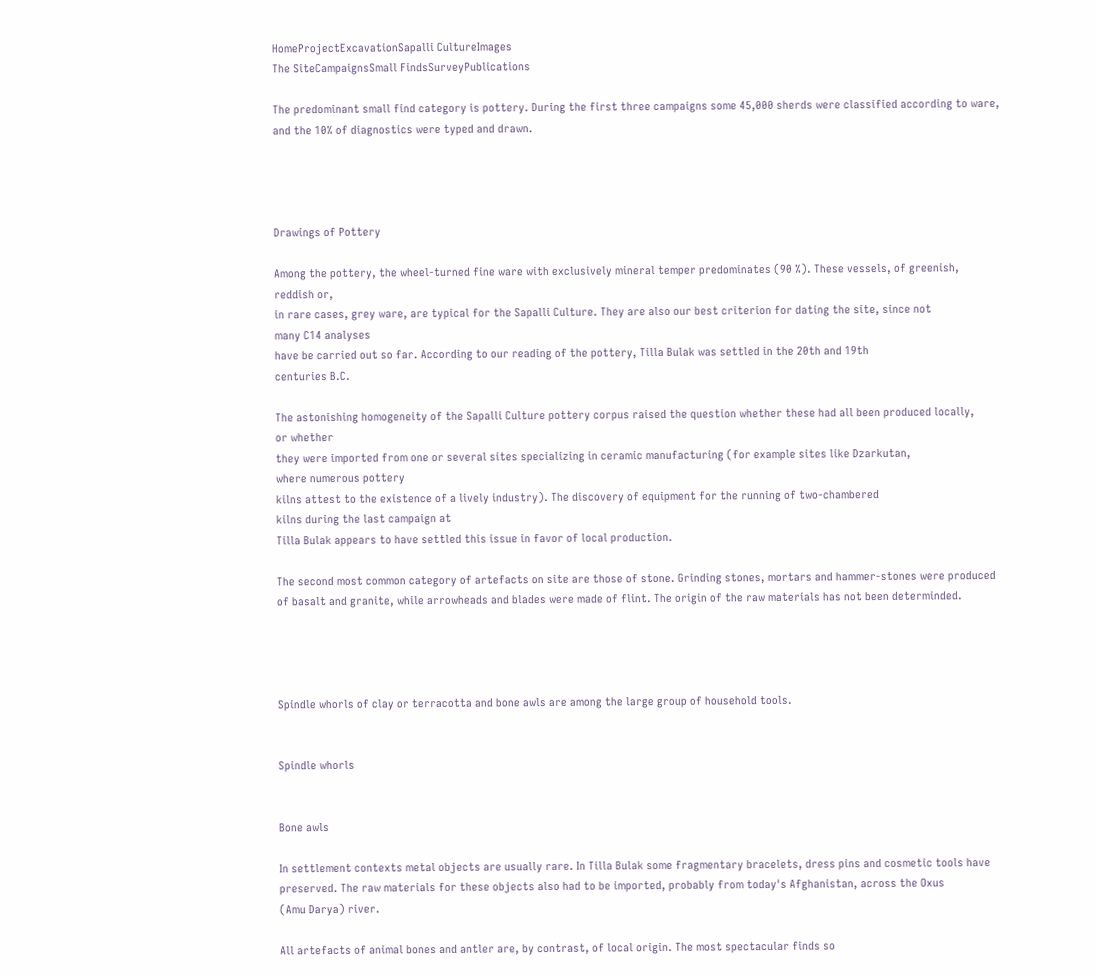HomeProjectExcavationSapalli CultureImages
The SiteCampaignsSmall FindsSurveyPublications

The predominant small find category is pottery. During the first three campaigns some 45,000 sherds were classified according to ware,
and the 10% of diagnostics were typed and drawn.




Drawings of Pottery

Among the pottery, the wheel-turned fine ware with exclusively mineral temper predominates (90 %). These vessels, of greenish,
reddish or,
in rare cases, grey ware, are typical for the Sapalli Culture. They are also our best criterion for dating the site, since not
many C14 analyses
have be carried out so far. According to our reading of the pottery, Tilla Bulak was settled in the 20th and 19th
centuries B.C.

The astonishing homogeneity of the Sapalli Culture pottery corpus raised the question whether these had all been produced locally,
or whether
they were imported from one or several sites specializing in ceramic manufacturing (for example sites like Dzarkutan,
where numerous pottery
kilns attest to the existence of a lively industry). The discovery of equipment for the running of two-chambered
kilns during the last campaign at
Tilla Bulak appears to have settled this issue in favor of local production.

The second most common category of artefacts on site are those of stone. Grinding stones, mortars and hammer-stones were produced
of basalt and granite, while arrowheads and blades were made of flint. The origin of the raw materials has not been determinded.




Spindle whorls of clay or terracotta and bone awls are among the large group of household tools.


Spindle whorls


Bone awls

In settlement contexts metal objects are usually rare. In Tilla Bulak some fragmentary bracelets, dress pins and cosmetic tools have
preserved. The raw materials for these objects also had to be imported, probably from today's Afghanistan, across the Oxus
(Amu Darya) river.

All artefacts of animal bones and antler are, by contrast, of local origin. The most spectacular finds so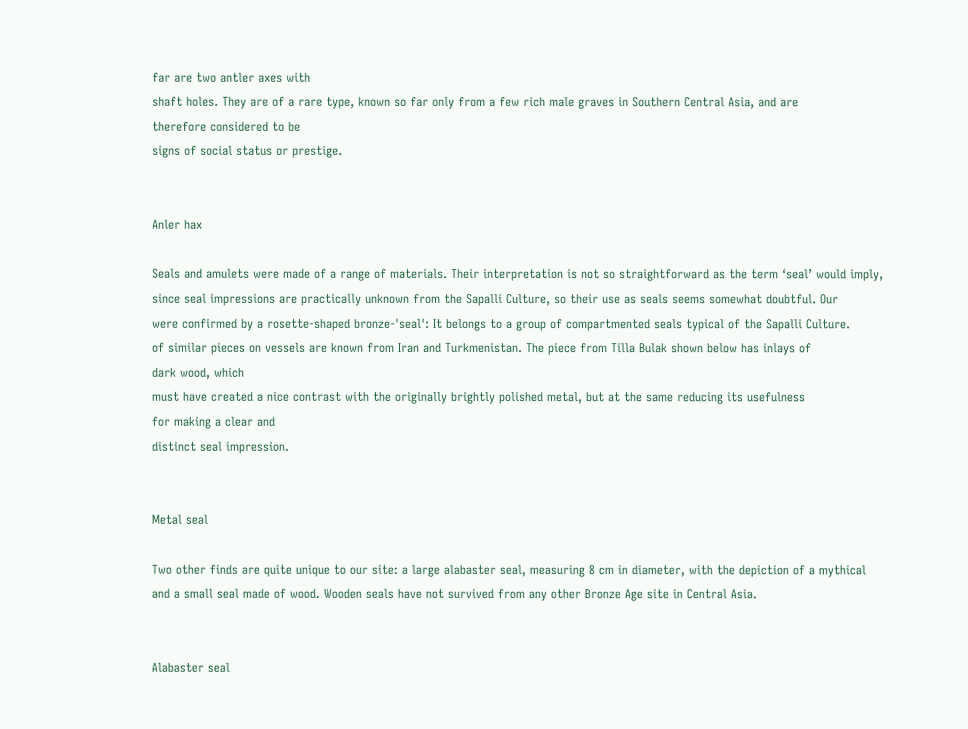far are two antler axes with
shaft holes. They are of a rare type, known so far only from a few rich male graves in Southern Central Asia, and are
therefore considered to be
signs of social status or prestige.


Anler hax

Seals and amulets were made of a range of materials. Their interpretation is not so straightforward as the term ‘seal’ would imply,
since seal impressions are practically unknown from the Sapalli Culture, so their use as seals seems somewhat doubtful. Our
were confirmed by a rosette-shaped bronze-'seal': It belongs to a group of compartmented seals typical of the Sapalli Culture.
of similar pieces on vessels are known from Iran and Turkmenistan. The piece from Tilla Bulak shown below has inlays of
dark wood, which
must have created a nice contrast with the originally brightly polished metal, but at the same reducing its usefulness
for making a clear and
distinct seal impression.


Metal seal

Two other finds are quite unique to our site: a large alabaster seal, measuring 8 cm in diameter, with the depiction of a mythical
and a small seal made of wood. Wooden seals have not survived from any other Bronze Age site in Central Asia.


Alabaster seal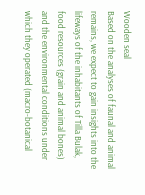Wooden seal
Based on the analyses of faunal and animal remains, we expect to gain insights into the lifeways of the inhabitants of Tilla Bulak,
food resources (grain and animal bones) and the environmental conditions under which they operated (macro-botanical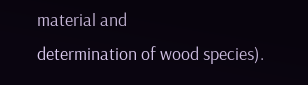material and
determination of wood species).